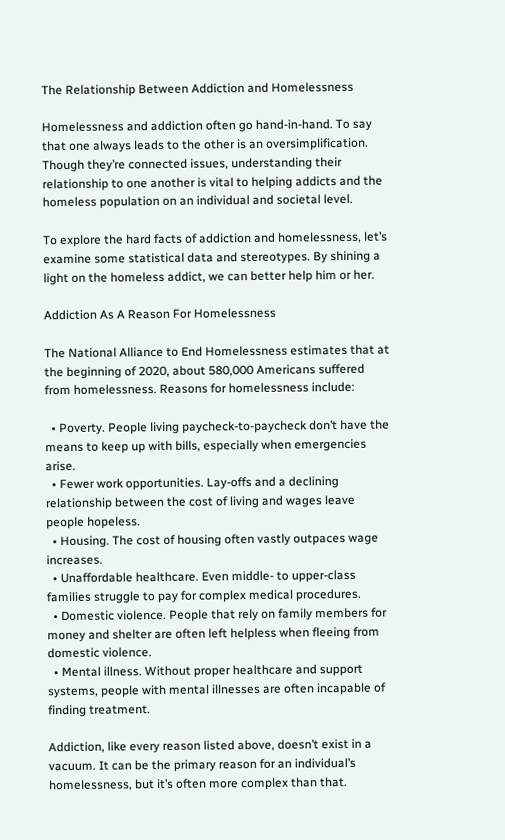The Relationship Between Addiction and Homelessness

Homelessness and addiction often go hand-in-hand. To say that one always leads to the other is an oversimplification. Though they’re connected issues, understanding their relationship to one another is vital to helping addicts and the homeless population on an individual and societal level.

To explore the hard facts of addiction and homelessness, let’s examine some statistical data and stereotypes. By shining a light on the homeless addict, we can better help him or her.

Addiction As A Reason For Homelessness

The National Alliance to End Homelessness estimates that at the beginning of 2020, about 580,000 Americans suffered from homelessness. Reasons for homelessness include:

  • Poverty. People living paycheck-to-paycheck don’t have the means to keep up with bills, especially when emergencies arise.
  • Fewer work opportunities. Lay-offs and a declining relationship between the cost of living and wages leave people hopeless.
  • Housing. The cost of housing often vastly outpaces wage increases.
  • Unaffordable healthcare. Even middle- to upper-class families struggle to pay for complex medical procedures.
  • Domestic violence. People that rely on family members for money and shelter are often left helpless when fleeing from domestic violence.
  • Mental illness. Without proper healthcare and support systems, people with mental illnesses are often incapable of finding treatment.

Addiction, like every reason listed above, doesn’t exist in a vacuum. It can be the primary reason for an individual’s homelessness, but it’s often more complex than that.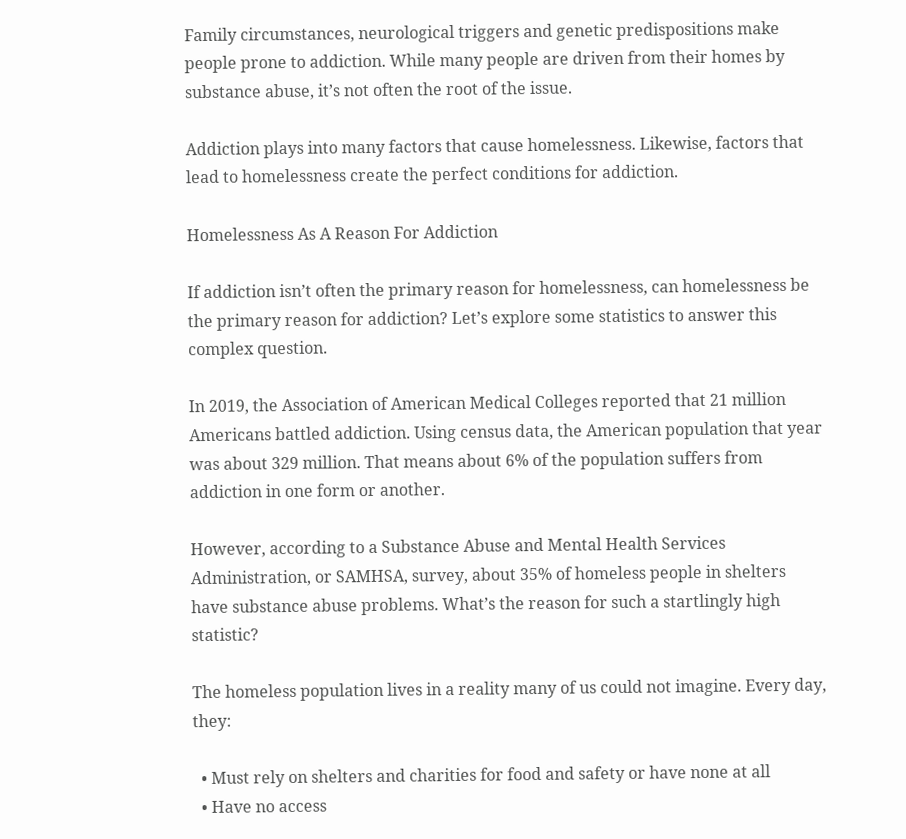Family circumstances, neurological triggers and genetic predispositions make people prone to addiction. While many people are driven from their homes by substance abuse, it’s not often the root of the issue.

Addiction plays into many factors that cause homelessness. Likewise, factors that lead to homelessness create the perfect conditions for addiction.

Homelessness As A Reason For Addiction

If addiction isn’t often the primary reason for homelessness, can homelessness be the primary reason for addiction? Let’s explore some statistics to answer this complex question.

In 2019, the Association of American Medical Colleges reported that 21 million Americans battled addiction. Using census data, the American population that year was about 329 million. That means about 6% of the population suffers from addiction in one form or another.

However, according to a Substance Abuse and Mental Health Services Administration, or SAMHSA, survey, about 35% of homeless people in shelters have substance abuse problems. What’s the reason for such a startlingly high statistic?

The homeless population lives in a reality many of us could not imagine. Every day, they:

  • Must rely on shelters and charities for food and safety or have none at all
  • Have no access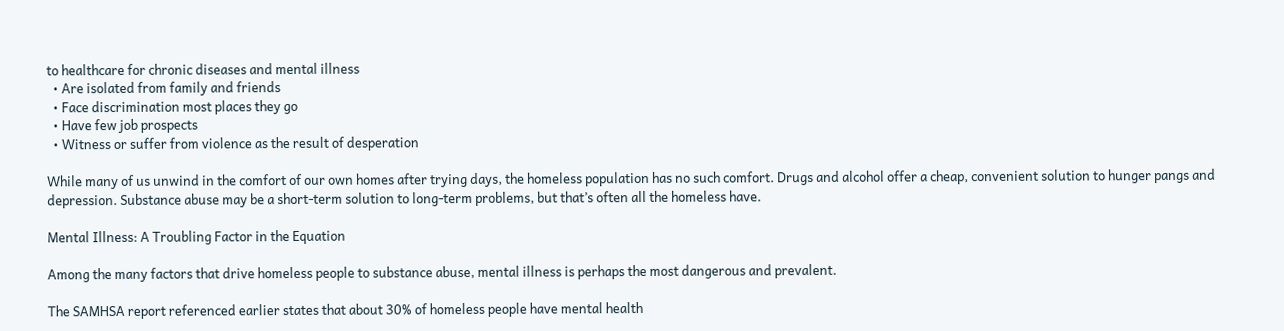to healthcare for chronic diseases and mental illness
  • Are isolated from family and friends
  • Face discrimination most places they go
  • Have few job prospects
  • Witness or suffer from violence as the result of desperation

While many of us unwind in the comfort of our own homes after trying days, the homeless population has no such comfort. Drugs and alcohol offer a cheap, convenient solution to hunger pangs and depression. Substance abuse may be a short-term solution to long-term problems, but that’s often all the homeless have.

Mental Illness: A Troubling Factor in the Equation

Among the many factors that drive homeless people to substance abuse, mental illness is perhaps the most dangerous and prevalent.

The SAMHSA report referenced earlier states that about 30% of homeless people have mental health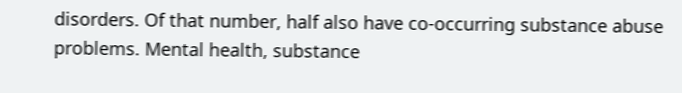disorders. Of that number, half also have co-occurring substance abuse problems. Mental health, substance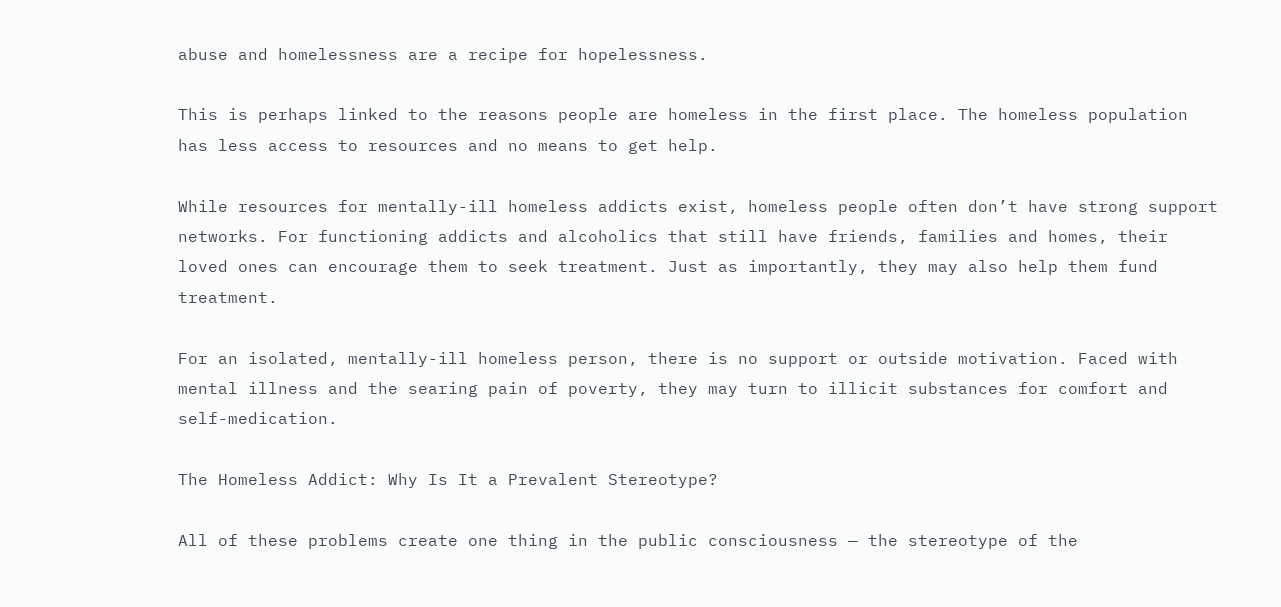abuse and homelessness are a recipe for hopelessness.

This is perhaps linked to the reasons people are homeless in the first place. The homeless population has less access to resources and no means to get help.

While resources for mentally-ill homeless addicts exist, homeless people often don’t have strong support networks. For functioning addicts and alcoholics that still have friends, families and homes, their loved ones can encourage them to seek treatment. Just as importantly, they may also help them fund treatment.

For an isolated, mentally-ill homeless person, there is no support or outside motivation. Faced with mental illness and the searing pain of poverty, they may turn to illicit substances for comfort and self-medication.

The Homeless Addict: Why Is It a Prevalent Stereotype?

All of these problems create one thing in the public consciousness — the stereotype of the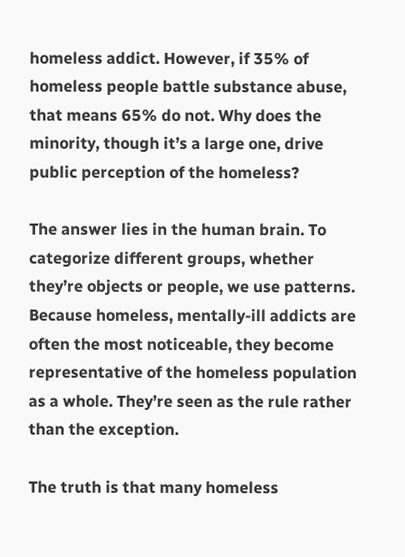homeless addict. However, if 35% of homeless people battle substance abuse, that means 65% do not. Why does the minority, though it’s a large one, drive public perception of the homeless?

The answer lies in the human brain. To categorize different groups, whether they’re objects or people, we use patterns. Because homeless, mentally-ill addicts are often the most noticeable, they become representative of the homeless population as a whole. They’re seen as the rule rather than the exception.

The truth is that many homeless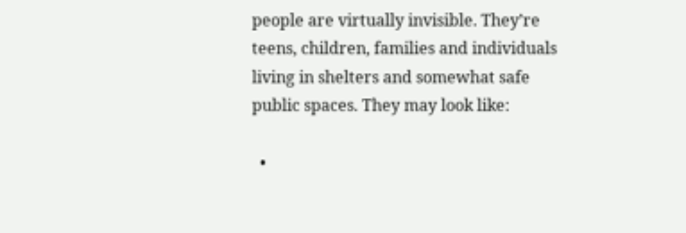people are virtually invisible. They’re teens, children, families and individuals living in shelters and somewhat safe public spaces. They may look like:

  •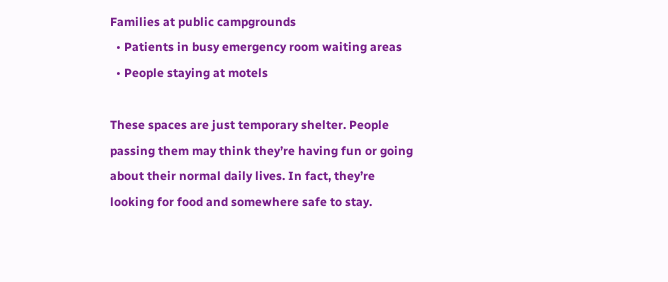Families at public campgrounds
  • Patients in busy emergency room waiting areas
  • People staying at motels

These spaces are just temporary shelter. People passing them may think they’re having fun or going about their normal daily lives. In fact, they’re looking for food and somewhere safe to stay.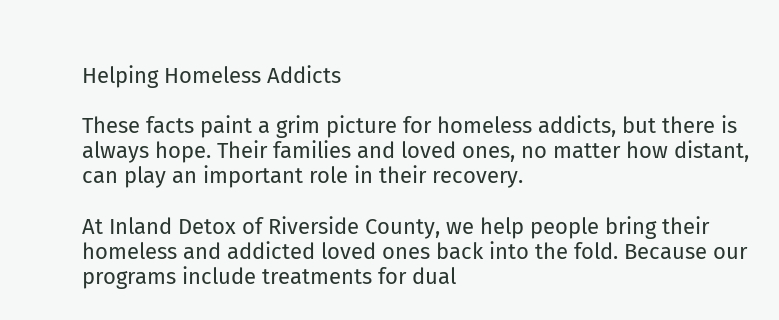Helping Homeless Addicts

These facts paint a grim picture for homeless addicts, but there is always hope. Their families and loved ones, no matter how distant, can play an important role in their recovery.

At Inland Detox of Riverside County, we help people bring their homeless and addicted loved ones back into the fold. Because our programs include treatments for dual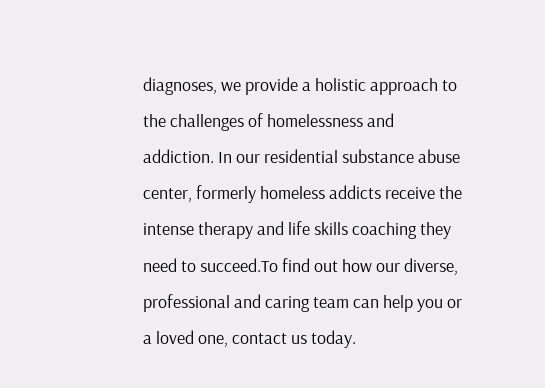diagnoses, we provide a holistic approach to the challenges of homelessness and addiction. In our residential substance abuse center, formerly homeless addicts receive the intense therapy and life skills coaching they need to succeed.To find out how our diverse, professional and caring team can help you or a loved one, contact us today.